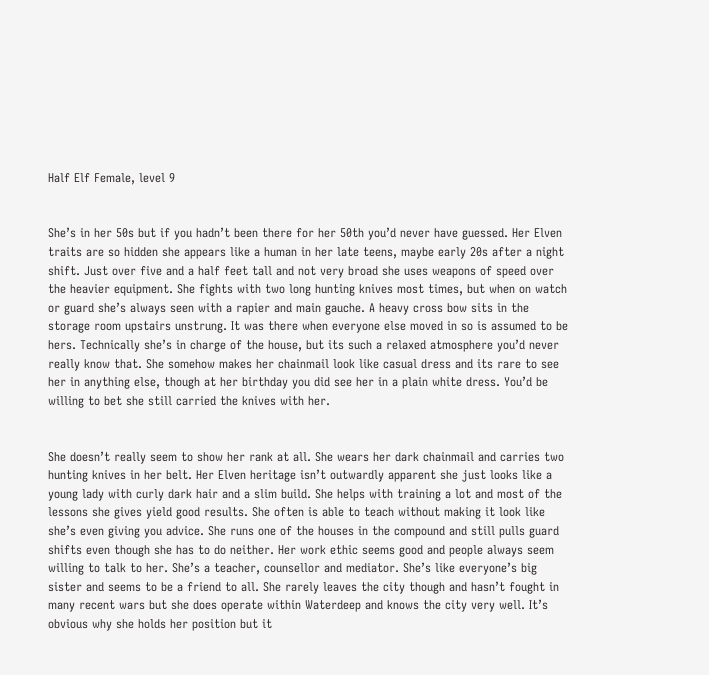Half Elf Female, level 9


She’s in her 50s but if you hadn’t been there for her 50th you’d never have guessed. Her Elven traits are so hidden she appears like a human in her late teens, maybe early 20s after a night shift. Just over five and a half feet tall and not very broad she uses weapons of speed over the heavier equipment. She fights with two long hunting knives most times, but when on watch or guard she’s always seen with a rapier and main gauche. A heavy cross bow sits in the storage room upstairs unstrung. It was there when everyone else moved in so is assumed to be hers. Technically she’s in charge of the house, but its such a relaxed atmosphere you’d never really know that. She somehow makes her chainmail look like casual dress and its rare to see her in anything else, though at her birthday you did see her in a plain white dress. You’d be willing to bet she still carried the knives with her.


She doesn’t really seem to show her rank at all. She wears her dark chainmail and carries two hunting knives in her belt. Her Elven heritage isn’t outwardly apparent she just looks like a young lady with curly dark hair and a slim build. She helps with training a lot and most of the lessons she gives yield good results. She often is able to teach without making it look like she’s even giving you advice. She runs one of the houses in the compound and still pulls guard shifts even though she has to do neither. Her work ethic seems good and people always seem willing to talk to her. She’s a teacher, counsellor and mediator. She’s like everyone’s big sister and seems to be a friend to all. She rarely leaves the city though and hasn’t fought in many recent wars but she does operate within Waterdeep and knows the city very well. It’s obvious why she holds her position but it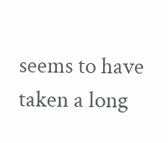seems to have taken a long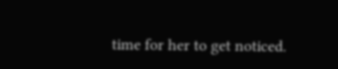time for her to get noticed.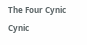The Four Cynic Cynic